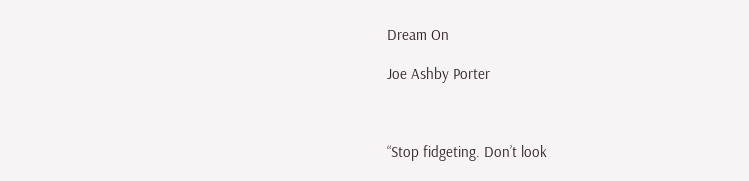Dream On

Joe Ashby Porter



“Stop fidgeting. Don’t look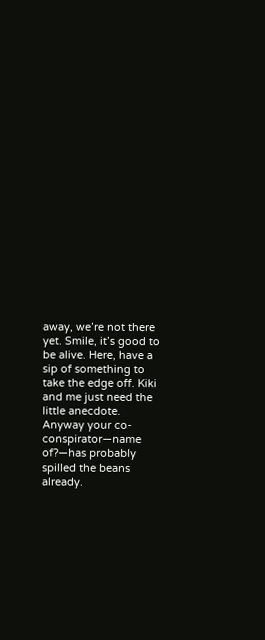away, we’re not there yet. Smile, it’s good to be alive. Here, have a sip of something to take the edge off. Kiki and me just need the little anecdote. Anyway your co-conspirator—name of?—has probably spilled the beans already.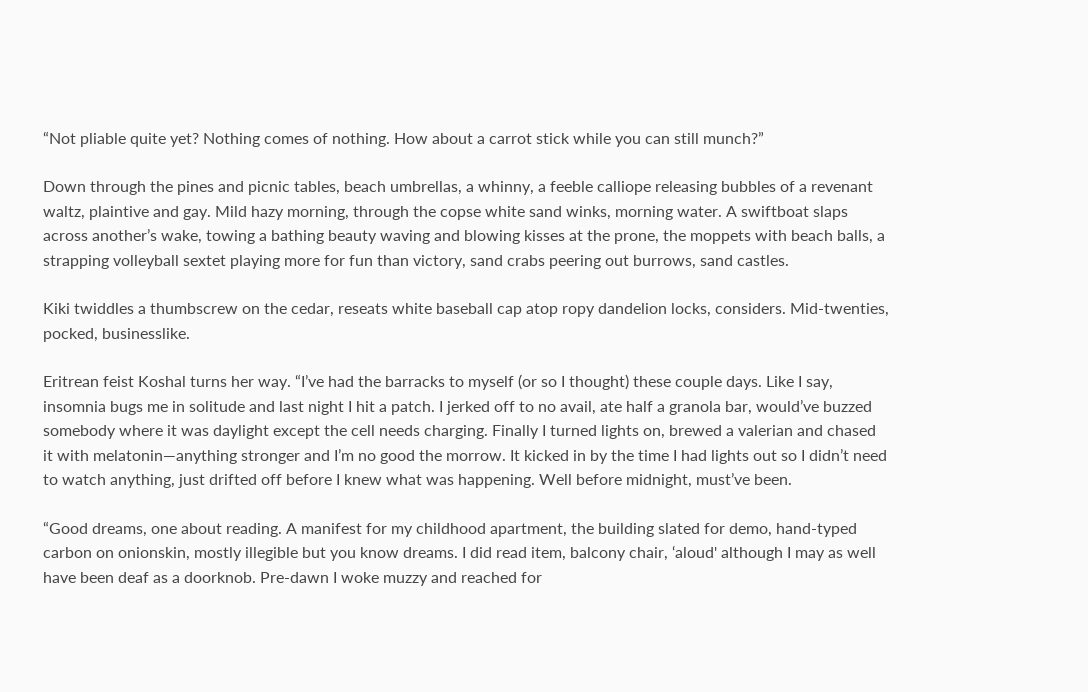“Not pliable quite yet? Nothing comes of nothing. How about a carrot stick while you can still munch?”

Down through the pines and picnic tables, beach umbrellas, a whinny, a feeble calliope releasing bubbles of a revenant waltz, plaintive and gay. Mild hazy morning, through the copse white sand winks, morning water. A swiftboat slaps across another’s wake, towing a bathing beauty waving and blowing kisses at the prone, the moppets with beach balls, a strapping volleyball sextet playing more for fun than victory, sand crabs peering out burrows, sand castles.

Kiki twiddles a thumbscrew on the cedar, reseats white baseball cap atop ropy dandelion locks, considers. Mid-twenties, pocked, businesslike.

Eritrean feist Koshal turns her way. “I’ve had the barracks to myself (or so I thought) these couple days. Like I say, insomnia bugs me in solitude and last night I hit a patch. I jerked off to no avail, ate half a granola bar, would’ve buzzed somebody where it was daylight except the cell needs charging. Finally I turned lights on, brewed a valerian and chased it with melatonin—anything stronger and I’m no good the morrow. It kicked in by the time I had lights out so I didn’t need to watch anything, just drifted off before I knew what was happening. Well before midnight, must’ve been.

“Good dreams, one about reading. A manifest for my childhood apartment, the building slated for demo, hand-typed carbon on onionskin, mostly illegible but you know dreams. I did read item, balcony chair, ‘aloud' although I may as well have been deaf as a doorknob. Pre-dawn I woke muzzy and reached for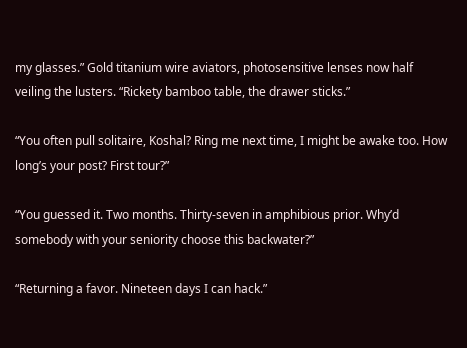my glasses.” Gold titanium wire aviators, photosensitive lenses now half veiling the lusters. “Rickety bamboo table, the drawer sticks.”

“You often pull solitaire, Koshal? Ring me next time, I might be awake too. How long’s your post? First tour?”

“You guessed it. Two months. Thirty-seven in amphibious prior. Why’d somebody with your seniority choose this backwater?”

“Returning a favor. Nineteen days I can hack.”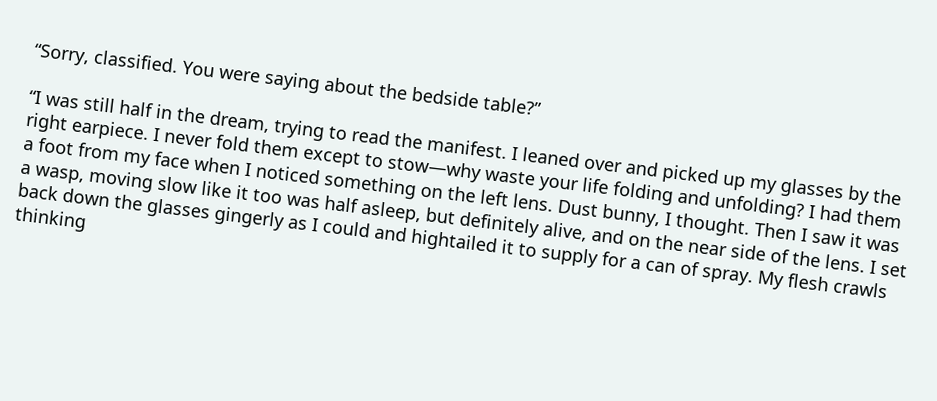“Sorry, classified. You were saying about the bedside table?”

“I was still half in the dream, trying to read the manifest. I leaned over and picked up my glasses by the right earpiece. I never fold them except to stow—why waste your life folding and unfolding? I had them a foot from my face when I noticed something on the left lens. Dust bunny, I thought. Then I saw it was a wasp, moving slow like it too was half asleep, but definitely alive, and on the near side of the lens. I set back down the glasses gingerly as I could and hightailed it to supply for a can of spray. My flesh crawls thinking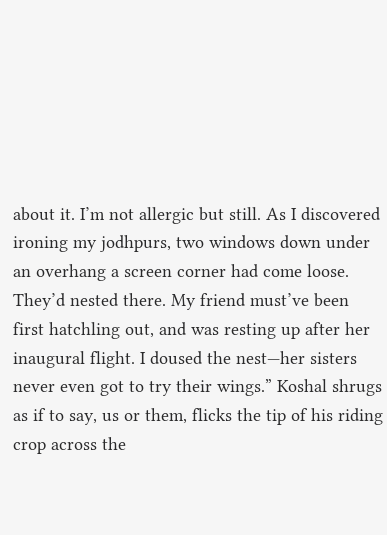about it. I’m not allergic but still. As I discovered ironing my jodhpurs, two windows down under an overhang a screen corner had come loose. They’d nested there. My friend must’ve been first hatchling out, and was resting up after her inaugural flight. I doused the nest—her sisters never even got to try their wings.” Koshal shrugs as if to say, us or them, flicks the tip of his riding crop across the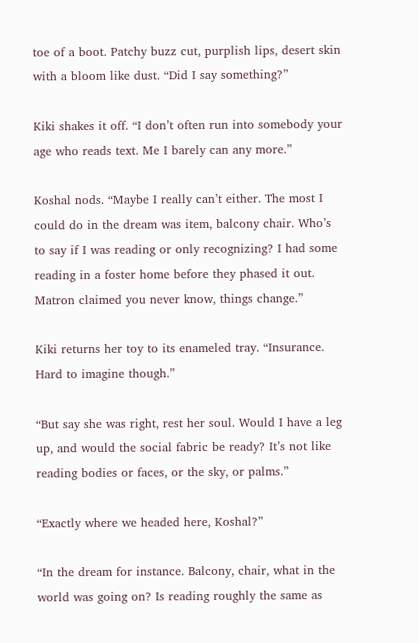toe of a boot. Patchy buzz cut, purplish lips, desert skin with a bloom like dust. “Did I say something?”

Kiki shakes it off. “I don’t often run into somebody your age who reads text. Me I barely can any more.”

Koshal nods. “Maybe I really can’t either. The most I could do in the dream was item, balcony chair. Who’s to say if I was reading or only recognizing? I had some reading in a foster home before they phased it out. Matron claimed you never know, things change.”

Kiki returns her toy to its enameled tray. “Insurance. Hard to imagine though.”

“But say she was right, rest her soul. Would I have a leg up, and would the social fabric be ready? It’s not like reading bodies or faces, or the sky, or palms.”

“Exactly where we headed here, Koshal?”

“In the dream for instance. Balcony, chair, what in the world was going on? Is reading roughly the same as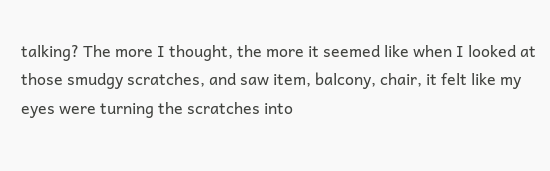talking? The more I thought, the more it seemed like when I looked at those smudgy scratches, and saw item, balcony, chair, it felt like my eyes were turning the scratches into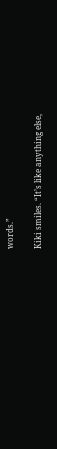words.”

Kiki smiles. “It’s like anything else,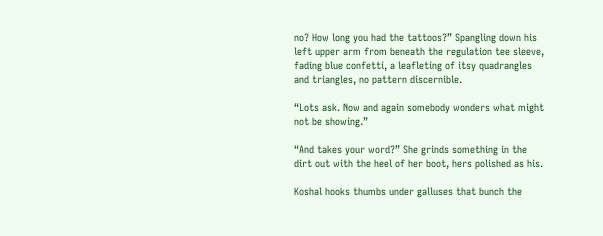no? How long you had the tattoos?” Spangling down his left upper arm from beneath the regulation tee sleeve, fading blue confetti, a leafleting of itsy quadrangles and triangles, no pattern discernible.

“Lots ask. Now and again somebody wonders what might not be showing.”

“And takes your word?” She grinds something in the dirt out with the heel of her boot, hers polished as his.

Koshal hooks thumbs under galluses that bunch the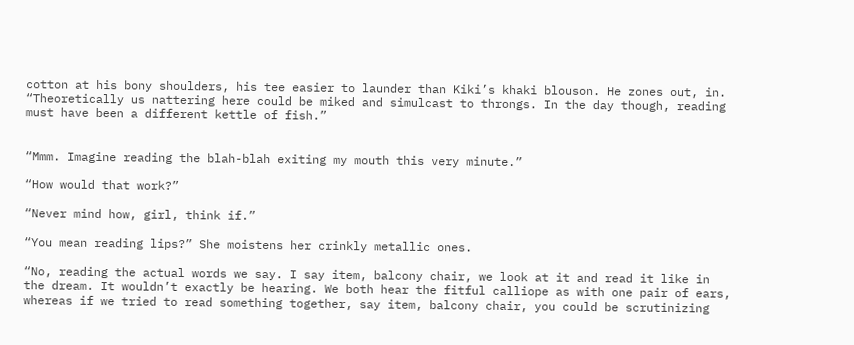cotton at his bony shoulders, his tee easier to launder than Kiki’s khaki blouson. He zones out, in. “Theoretically us nattering here could be miked and simulcast to throngs. In the day though, reading must have been a different kettle of fish.”


“Mmm. Imagine reading the blah-blah exiting my mouth this very minute.”

“How would that work?”

“Never mind how, girl, think if.”

“You mean reading lips?” She moistens her crinkly metallic ones.

“No, reading the actual words we say. I say item, balcony chair, we look at it and read it like in the dream. It wouldn’t exactly be hearing. We both hear the fitful calliope as with one pair of ears, whereas if we tried to read something together, say item, balcony chair, you could be scrutinizing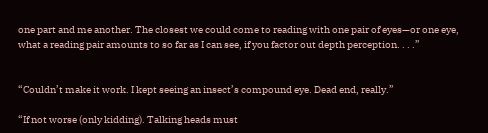one part and me another. The closest we could come to reading with one pair of eyes—or one eye, what a reading pair amounts to so far as I can see, if you factor out depth perception. . . .”


“Couldn’t make it work. I kept seeing an insect’s compound eye. Dead end, really.”

“If not worse (only kidding). Talking heads must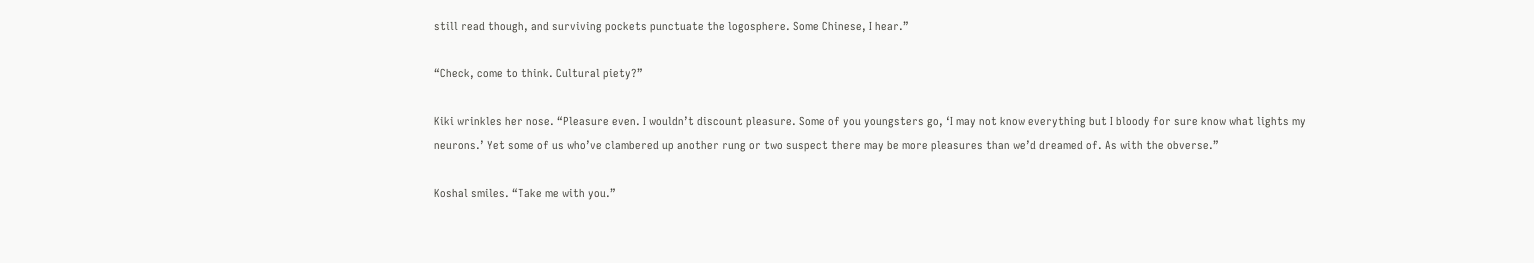still read though, and surviving pockets punctuate the logosphere. Some Chinese, I hear.”

“Check, come to think. Cultural piety?”

Kiki wrinkles her nose. “Pleasure even. I wouldn’t discount pleasure. Some of you youngsters go, ‘I may not know everything but I bloody for sure know what lights my neurons.’ Yet some of us who’ve clambered up another rung or two suspect there may be more pleasures than we’d dreamed of. As with the obverse.”

Koshal smiles. “Take me with you.”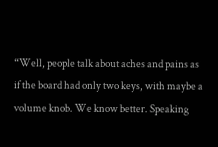“Well, people talk about aches and pains as if the board had only two keys, with maybe a volume knob. We know better. Speaking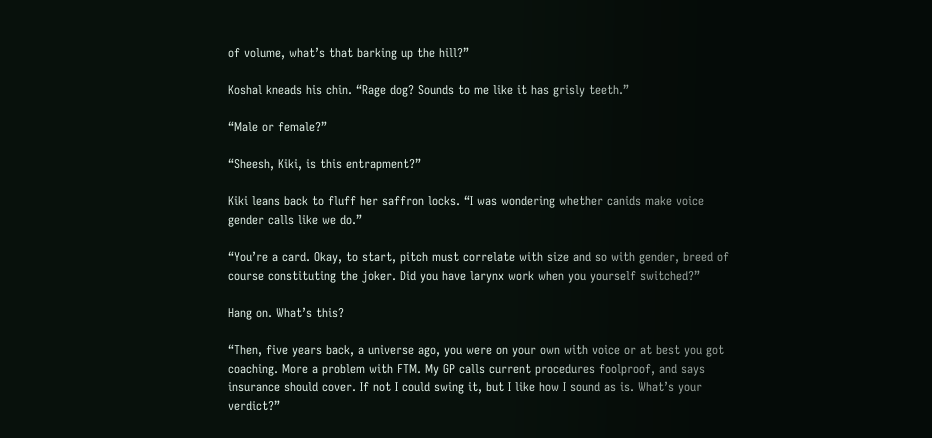of volume, what’s that barking up the hill?”

Koshal kneads his chin. “Rage dog? Sounds to me like it has grisly teeth.”

“Male or female?”

“Sheesh, Kiki, is this entrapment?”

Kiki leans back to fluff her saffron locks. “I was wondering whether canids make voice gender calls like we do.”

“You’re a card. Okay, to start, pitch must correlate with size and so with gender, breed of course constituting the joker. Did you have larynx work when you yourself switched?”

Hang on. What’s this?

“Then, five years back, a universe ago, you were on your own with voice or at best you got coaching. More a problem with FTM. My GP calls current procedures foolproof, and says insurance should cover. If not I could swing it, but I like how I sound as is. What’s your verdict?”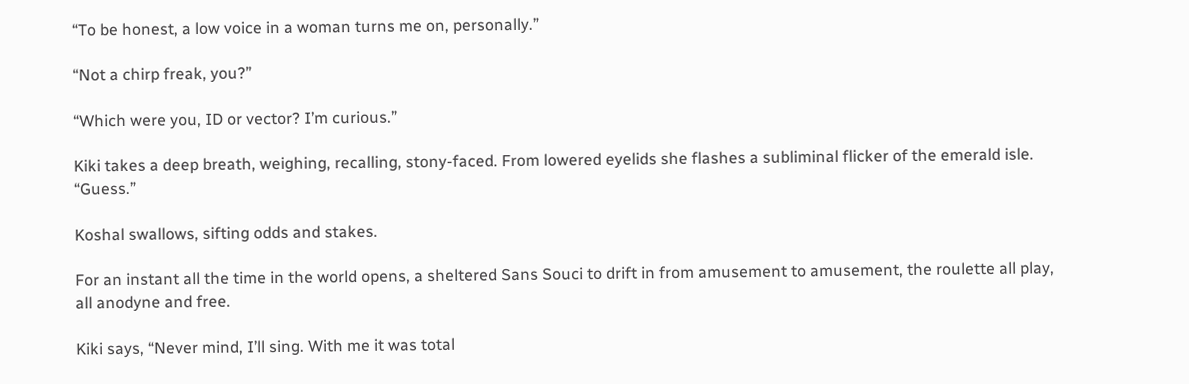“To be honest, a low voice in a woman turns me on, personally.”

“Not a chirp freak, you?”

“Which were you, ID or vector? I’m curious.”

Kiki takes a deep breath, weighing, recalling, stony-faced. From lowered eyelids she flashes a subliminal flicker of the emerald isle. “Guess.”

Koshal swallows, sifting odds and stakes.

For an instant all the time in the world opens, a sheltered Sans Souci to drift in from amusement to amusement, the roulette all play, all anodyne and free.

Kiki says, “Never mind, I’ll sing. With me it was total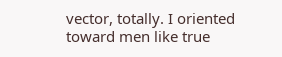vector, totally. I oriented toward men like true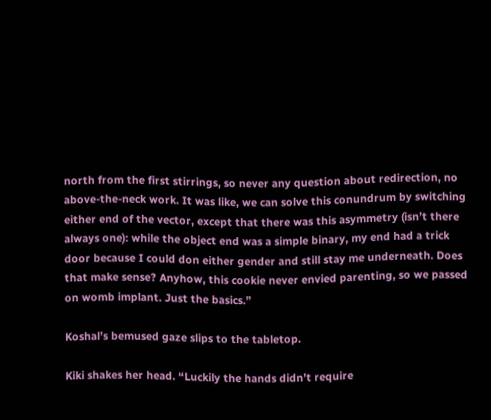north from the first stirrings, so never any question about redirection, no above-the-neck work. It was like, we can solve this conundrum by switching either end of the vector, except that there was this asymmetry (isn’t there always one): while the object end was a simple binary, my end had a trick door because I could don either gender and still stay me underneath. Does that make sense? Anyhow, this cookie never envied parenting, so we passed on womb implant. Just the basics.”

Koshal’s bemused gaze slips to the tabletop.

Kiki shakes her head. “Luckily the hands didn’t require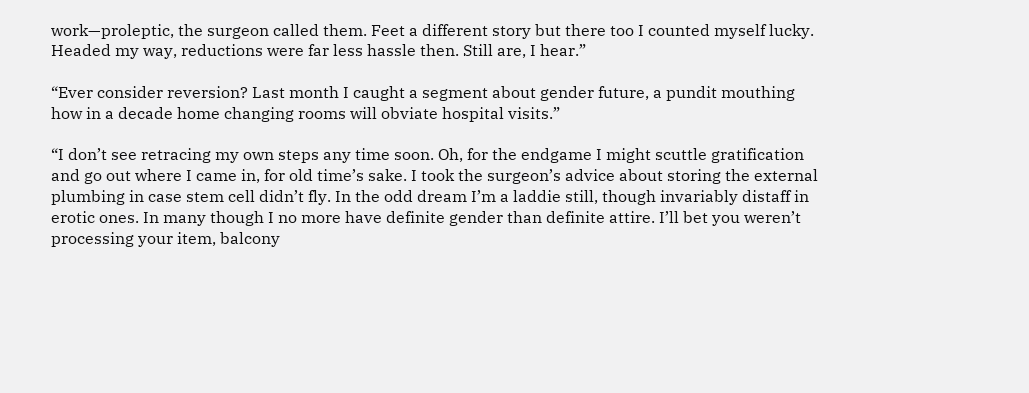work—proleptic, the surgeon called them. Feet a different story but there too I counted myself lucky. Headed my way, reductions were far less hassle then. Still are, I hear.”

“Ever consider reversion? Last month I caught a segment about gender future, a pundit mouthing how in a decade home changing rooms will obviate hospital visits.”

“I don’t see retracing my own steps any time soon. Oh, for the endgame I might scuttle gratification and go out where I came in, for old time’s sake. I took the surgeon’s advice about storing the external plumbing in case stem cell didn’t fly. In the odd dream I’m a laddie still, though invariably distaff in erotic ones. In many though I no more have definite gender than definite attire. I’ll bet you weren’t processing your item, balcony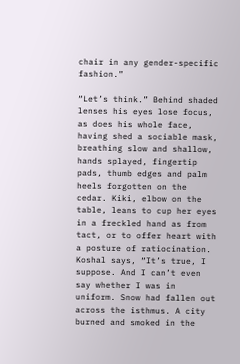chair in any gender-specific fashion.”

“Let’s think.” Behind shaded lenses his eyes lose focus, as does his whole face, having shed a sociable mask, breathing slow and shallow, hands splayed, fingertip pads, thumb edges and palm heels forgotten on the cedar. Kiki, elbow on the table, leans to cup her eyes in a freckled hand as from tact, or to offer heart with a posture of ratiocination. Koshal says, “It’s true, I suppose. And I can’t even say whether I was in uniform. Snow had fallen out across the isthmus. A city burned and smoked in the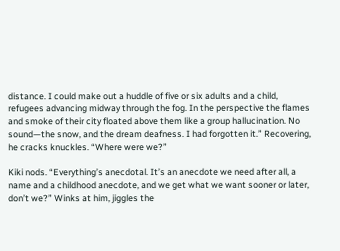distance. I could make out a huddle of five or six adults and a child, refugees advancing midway through the fog. In the perspective the flames and smoke of their city floated above them like a group hallucination. No sound—the snow, and the dream deafness. I had forgotten it.” Recovering, he cracks knuckles. “Where were we?”

Kiki nods. “Everything’s anecdotal. It’s an anecdote we need after all, a name and a childhood anecdote, and we get what we want sooner or later, don’t we?” Winks at him, jiggles the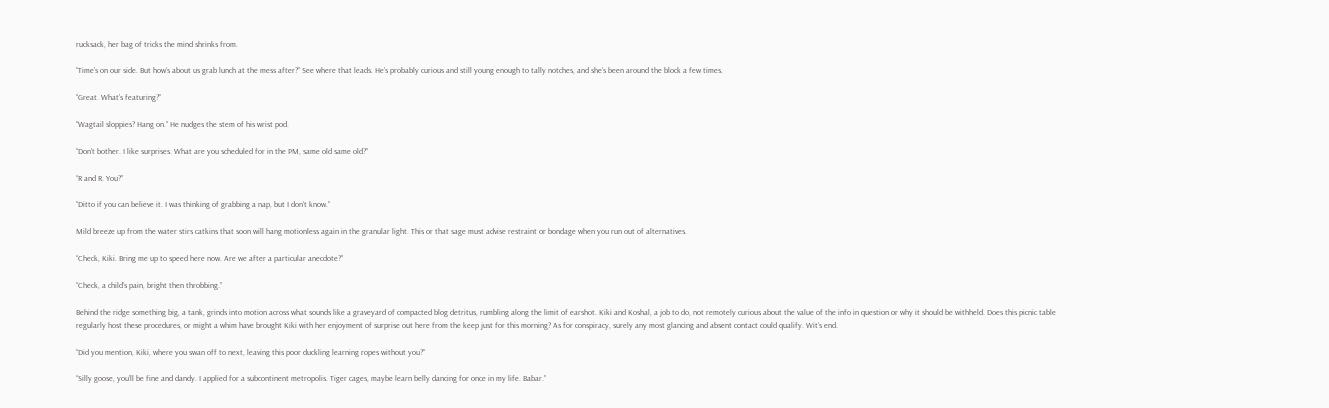rucksack, her bag of tricks the mind shrinks from.

“Time’s on our side. But how’s about us grab lunch at the mess after?” See where that leads. He’s probably curious and still young enough to tally notches, and she’s been around the block a few times.

“Great. What’s featuring?”

“Wagtail sloppies? Hang on.” He nudges the stem of his wrist pod.

“Don’t bother. I like surprises. What are you scheduled for in the PM, same old same old?”

“R and R. You?”

“Ditto if you can believe it. I was thinking of grabbing a nap, but I don’t know.”

Mild breeze up from the water stirs catkins that soon will hang motionless again in the granular light. This or that sage must advise restraint or bondage when you run out of alternatives.

“Check, Kiki. Bring me up to speed here now. Are we after a particular anecdote?”

“Check, a child’s pain, bright then throbbing.”

Behind the ridge something big, a tank, grinds into motion across what sounds like a graveyard of compacted blog detritus, rumbling along the limit of earshot. Kiki and Koshal, a job to do, not remotely curious about the value of the info in question or why it should be withheld. Does this picnic table regularly host these procedures, or might a whim have brought Kiki with her enjoyment of surprise out here from the keep just for this morning? As for conspiracy, surely any most glancing and absent contact could qualify. Wit’s end.

“Did you mention, Kiki, where you swan off to next, leaving this poor duckling learning ropes without you?”

“Silly goose, you’ll be fine and dandy. I applied for a subcontinent metropolis. Tiger cages, maybe learn belly dancing for once in my life. Babar.”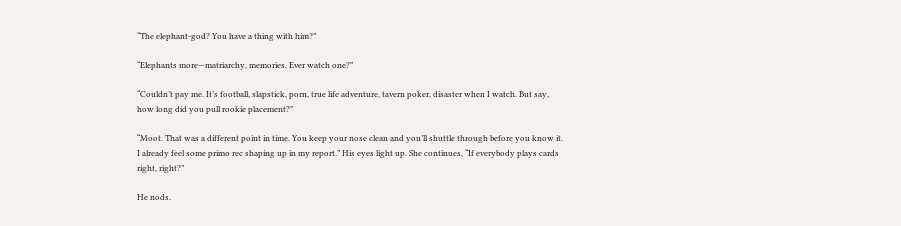“The elephant-god? You have a thing with him?”

“Elephants more—matriarchy, memories. Ever watch one?”

“Couldn’t pay me. It’s football, slapstick, porn, true life adventure, tavern poker, disaster when I watch. But say, how long did you pull rookie placement?”

“Moot. That was a different point in time. You keep your nose clean and you’ll shuttle through before you know it. I already feel some primo rec shaping up in my report.” His eyes light up. She continues, “If everybody plays cards right, right?”

He nods.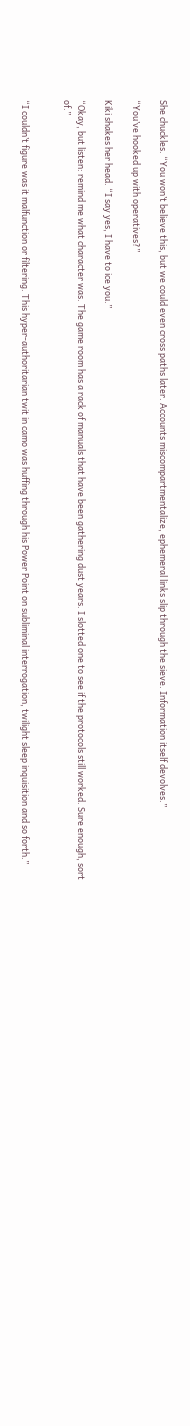She chuckles. “You won’t believe this, but we could even cross paths later. Accounts miscompartmentalize, ephemeral links slip through the sieve. Information itself devolves.”

“You’ve hooked up with operatives?”

Kiki shakes her head. “I say yes, I have to ice you.”

“Okay, but listen: remind me what character was. The game room has a rack of manuals that have been gathering dust years. I slotted one to see if the protocols still worked. Sure enough, sort of.”


“I couldn’t figure was it malfunction or filtering. This hyper-authoritarian twit in camo was huffing through his Power Point on subliminal interrogation, twilight sleep inquisition and so forth.”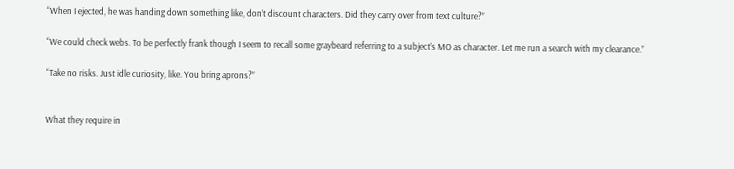“When I ejected, he was handing down something like, don’t discount characters. Did they carry over from text culture?”

“We could check webs. To be perfectly frank though I seem to recall some graybeard referring to a subject’s MO as character. Let me run a search with my clearance.”

“Take no risks. Just idle curiosity, like. You bring aprons?”


What they require in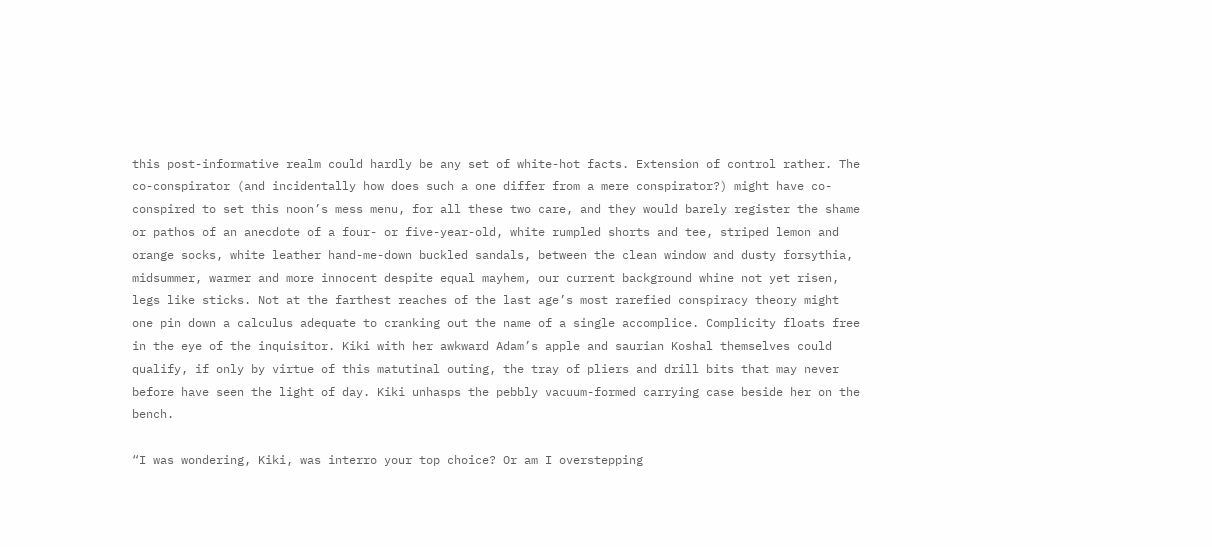this post-informative realm could hardly be any set of white-hot facts. Extension of control rather. The co-conspirator (and incidentally how does such a one differ from a mere conspirator?) might have co-conspired to set this noon’s mess menu, for all these two care, and they would barely register the shame or pathos of an anecdote of a four- or five-year-old, white rumpled shorts and tee, striped lemon and orange socks, white leather hand-me-down buckled sandals, between the clean window and dusty forsythia, midsummer, warmer and more innocent despite equal mayhem, our current background whine not yet risen, legs like sticks. Not at the farthest reaches of the last age’s most rarefied conspiracy theory might one pin down a calculus adequate to cranking out the name of a single accomplice. Complicity floats free in the eye of the inquisitor. Kiki with her awkward Adam’s apple and saurian Koshal themselves could qualify, if only by virtue of this matutinal outing, the tray of pliers and drill bits that may never before have seen the light of day. Kiki unhasps the pebbly vacuum-formed carrying case beside her on the bench.

“I was wondering, Kiki, was interro your top choice? Or am I overstepping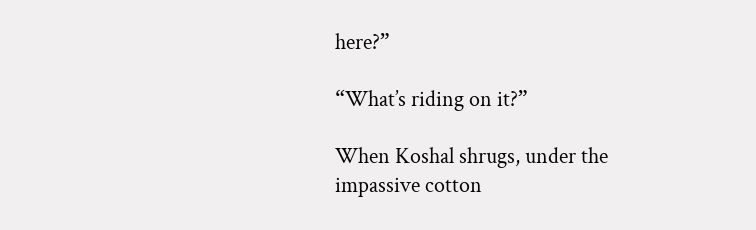here?”

“What’s riding on it?”

When Koshal shrugs, under the impassive cotton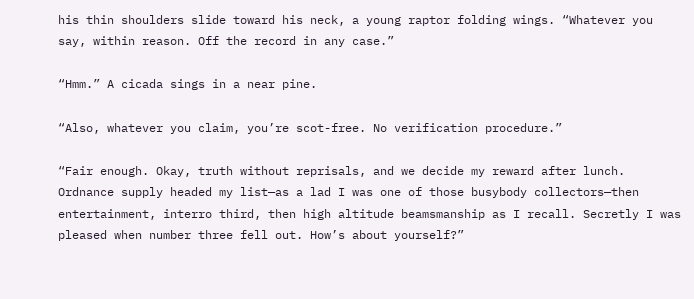his thin shoulders slide toward his neck, a young raptor folding wings. “Whatever you say, within reason. Off the record in any case.”

“Hmm.” A cicada sings in a near pine.

“Also, whatever you claim, you’re scot-free. No verification procedure.”

“Fair enough. Okay, truth without reprisals, and we decide my reward after lunch. Ordnance supply headed my list—as a lad I was one of those busybody collectors—then entertainment, interro third, then high altitude beamsmanship as I recall. Secretly I was pleased when number three fell out. How’s about yourself?”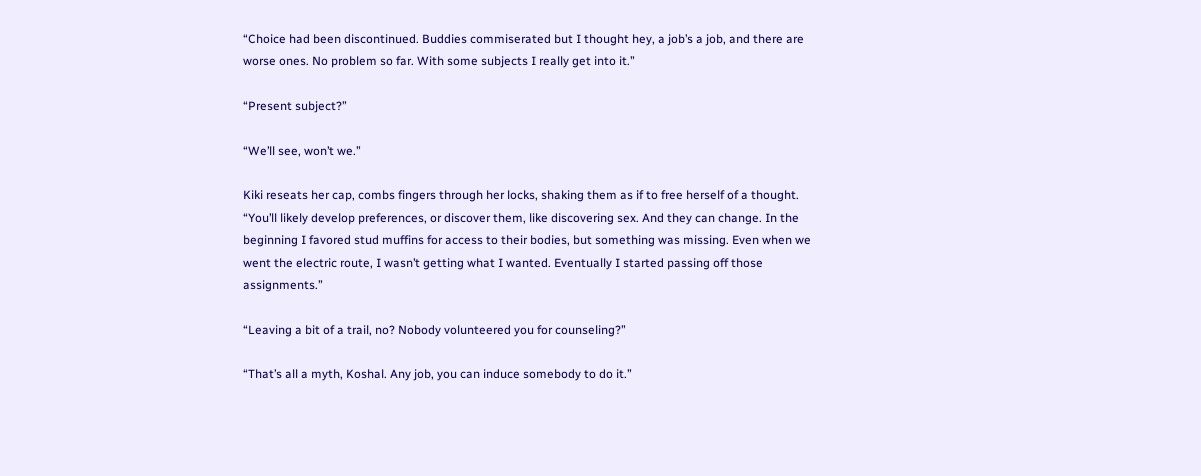“Choice had been discontinued. Buddies commiserated but I thought hey, a job’s a job, and there are worse ones. No problem so far. With some subjects I really get into it.”

“Present subject?”

“We’ll see, won’t we.”

Kiki reseats her cap, combs fingers through her locks, shaking them as if to free herself of a thought. “You’ll likely develop preferences, or discover them, like discovering sex. And they can change. In the beginning I favored stud muffins for access to their bodies, but something was missing. Even when we went the electric route, I wasn’t getting what I wanted. Eventually I started passing off those assignments.”

“Leaving a bit of a trail, no? Nobody volunteered you for counseling?”

“That’s all a myth, Koshal. Any job, you can induce somebody to do it.”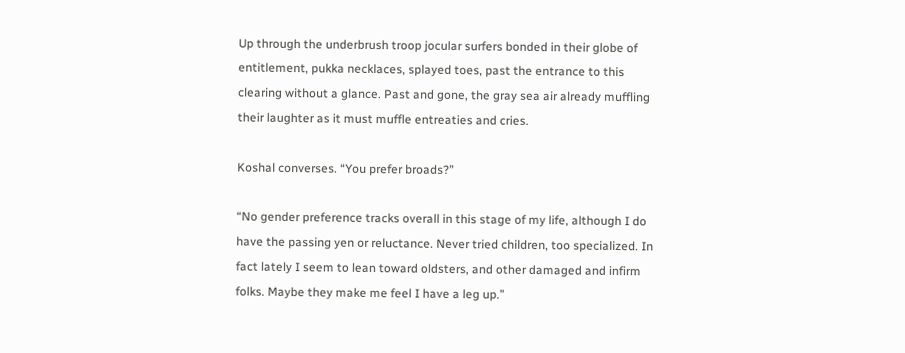Up through the underbrush troop jocular surfers bonded in their globe of entitlement, pukka necklaces, splayed toes, past the entrance to this clearing without a glance. Past and gone, the gray sea air already muffling their laughter as it must muffle entreaties and cries.

Koshal converses. “You prefer broads?”

“No gender preference tracks overall in this stage of my life, although I do have the passing yen or reluctance. Never tried children, too specialized. In fact lately I seem to lean toward oldsters, and other damaged and infirm folks. Maybe they make me feel I have a leg up.”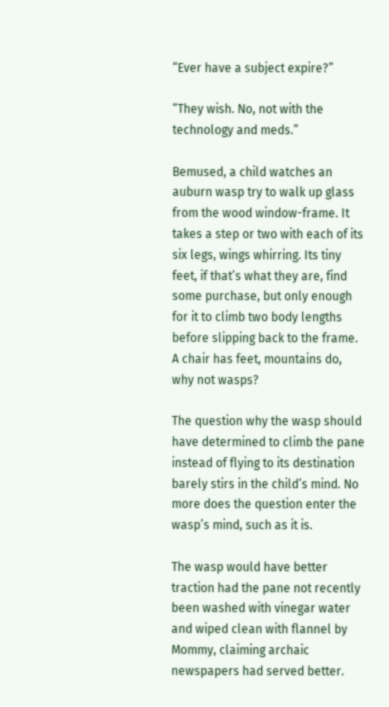“Ever have a subject expire?”

“They wish. No, not with the technology and meds.”

Bemused, a child watches an auburn wasp try to walk up glass from the wood window-frame. It takes a step or two with each of its six legs, wings whirring. Its tiny feet, if that’s what they are, find some purchase, but only enough for it to climb two body lengths before slipping back to the frame. A chair has feet, mountains do, why not wasps?

The question why the wasp should have determined to climb the pane instead of flying to its destination barely stirs in the child’s mind. No more does the question enter the wasp’s mind, such as it is.

The wasp would have better traction had the pane not recently been washed with vinegar water and wiped clean with flannel by Mommy, claiming archaic newspapers had served better.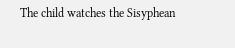The child watches the Sisyphean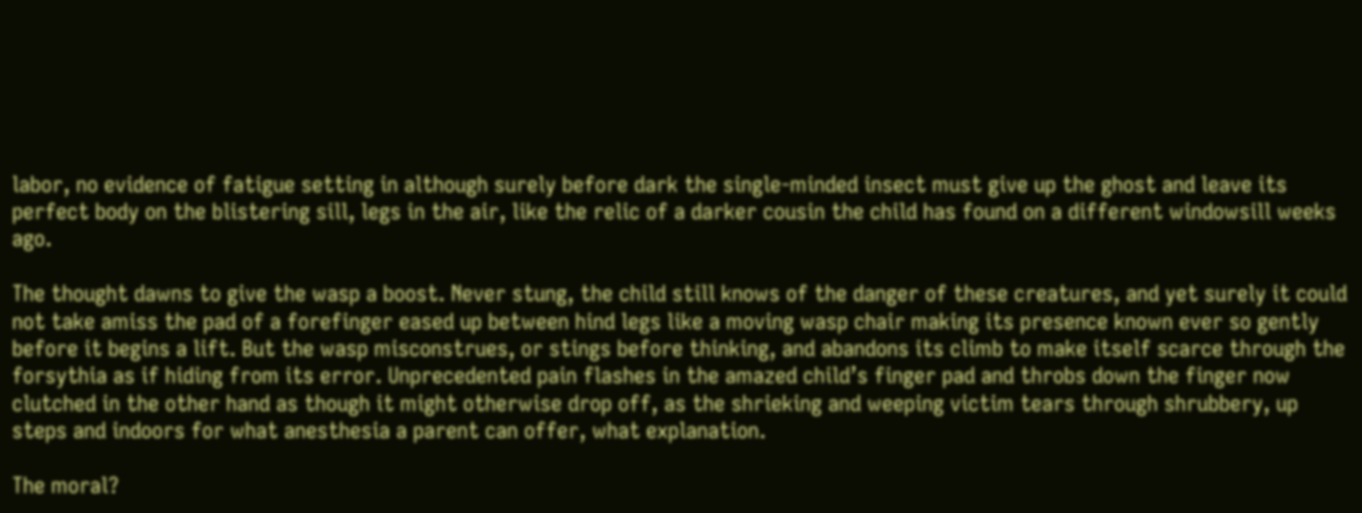labor, no evidence of fatigue setting in although surely before dark the single-minded insect must give up the ghost and leave its perfect body on the blistering sill, legs in the air, like the relic of a darker cousin the child has found on a different windowsill weeks ago.

The thought dawns to give the wasp a boost. Never stung, the child still knows of the danger of these creatures, and yet surely it could not take amiss the pad of a forefinger eased up between hind legs like a moving wasp chair making its presence known ever so gently before it begins a lift. But the wasp misconstrues, or stings before thinking, and abandons its climb to make itself scarce through the forsythia as if hiding from its error. Unprecedented pain flashes in the amazed child’s finger pad and throbs down the finger now clutched in the other hand as though it might otherwise drop off, as the shrieking and weeping victim tears through shrubbery, up steps and indoors for what anesthesia a parent can offer, what explanation.

The moral?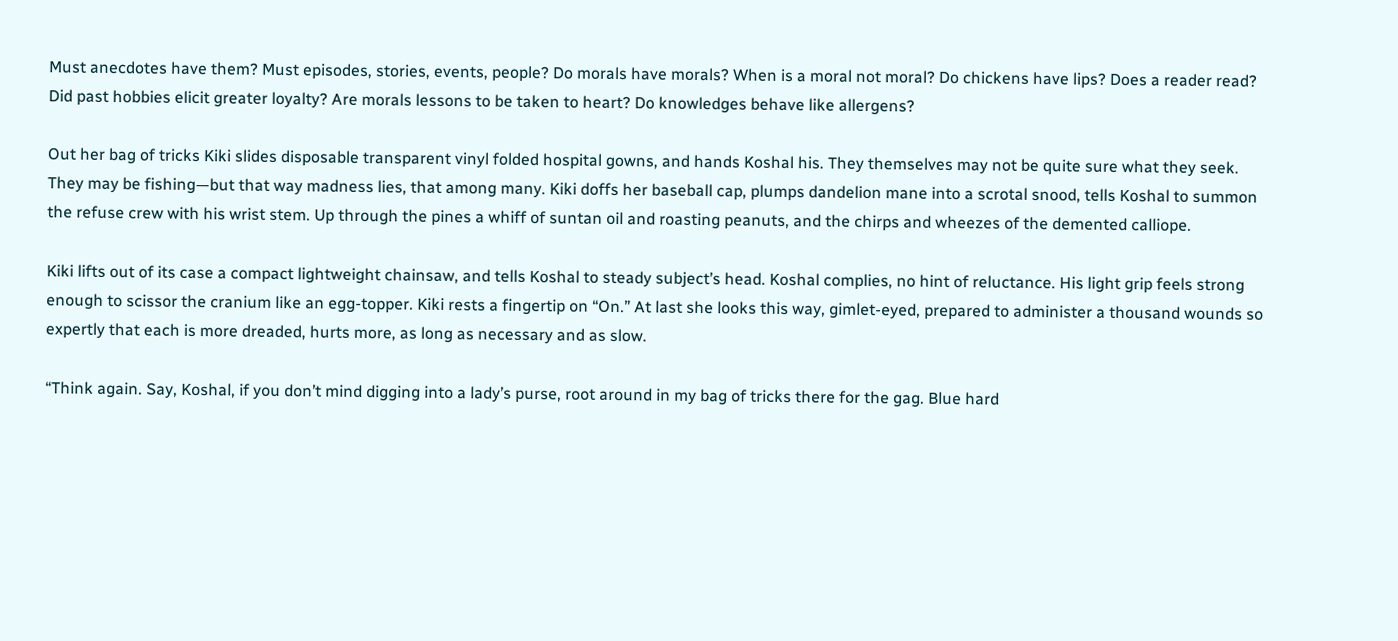Must anecdotes have them? Must episodes, stories, events, people? Do morals have morals? When is a moral not moral? Do chickens have lips? Does a reader read? Did past hobbies elicit greater loyalty? Are morals lessons to be taken to heart? Do knowledges behave like allergens?

Out her bag of tricks Kiki slides disposable transparent vinyl folded hospital gowns, and hands Koshal his. They themselves may not be quite sure what they seek. They may be fishing—but that way madness lies, that among many. Kiki doffs her baseball cap, plumps dandelion mane into a scrotal snood, tells Koshal to summon the refuse crew with his wrist stem. Up through the pines a whiff of suntan oil and roasting peanuts, and the chirps and wheezes of the demented calliope.

Kiki lifts out of its case a compact lightweight chainsaw, and tells Koshal to steady subject’s head. Koshal complies, no hint of reluctance. His light grip feels strong enough to scissor the cranium like an egg-topper. Kiki rests a fingertip on “On.” At last she looks this way, gimlet-eyed, prepared to administer a thousand wounds so expertly that each is more dreaded, hurts more, as long as necessary and as slow.

“Think again. Say, Koshal, if you don’t mind digging into a lady’s purse, root around in my bag of tricks there for the gag. Blue hard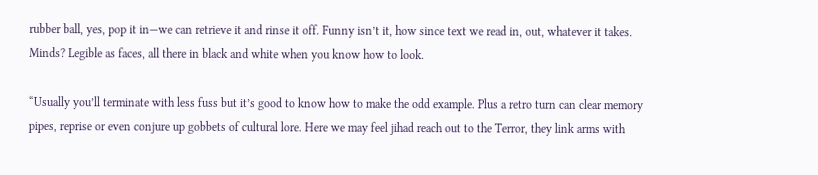rubber ball, yes, pop it in—we can retrieve it and rinse it off. Funny isn’t it, how since text we read in, out, whatever it takes. Minds? Legible as faces, all there in black and white when you know how to look.

“Usually you’ll terminate with less fuss but it’s good to know how to make the odd example. Plus a retro turn can clear memory pipes, reprise or even conjure up gobbets of cultural lore. Here we may feel jihad reach out to the Terror, they link arms with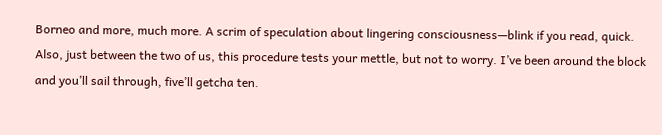Borneo and more, much more. A scrim of speculation about lingering consciousness—blink if you read, quick. Also, just between the two of us, this procedure tests your mettle, but not to worry. I’ve been around the block and you’ll sail through, five’ll getcha ten.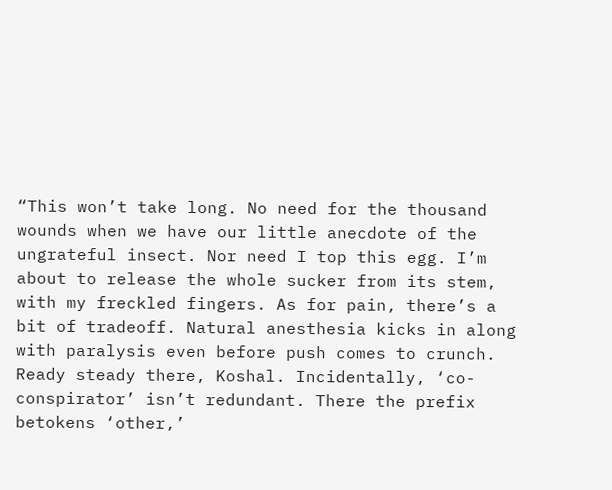“This won’t take long. No need for the thousand wounds when we have our little anecdote of the ungrateful insect. Nor need I top this egg. I’m about to release the whole sucker from its stem, with my freckled fingers. As for pain, there’s a bit of tradeoff. Natural anesthesia kicks in along with paralysis even before push comes to crunch. Ready steady there, Koshal. Incidentally, ‘co-conspirator’ isn’t redundant. There the prefix betokens ‘other,’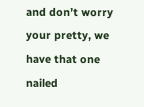and don’t worry your pretty, we have that one nailed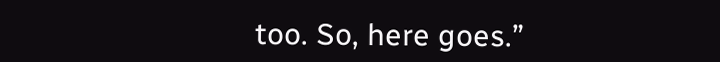too. So, here goes.”